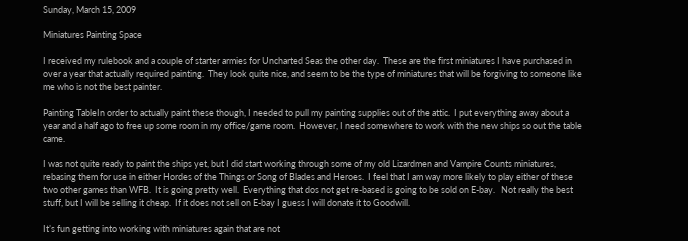Sunday, March 15, 2009

Miniatures Painting Space

I received my rulebook and a couple of starter armies for Uncharted Seas the other day.  These are the first miniatures I have purchased in over a year that actually required painting.  They look quite nice, and seem to be the type of miniatures that will be forgiving to someone like me who is not the best painter.

Painting TableIn order to actually paint these though, I needed to pull my painting supplies out of the attic.  I put everything away about a year and a half ago to free up some room in my office/game room.  However, I need somewhere to work with the new ships so out the table came.

I was not quite ready to paint the ships yet, but I did start working through some of my old Lizardmen and Vampire Counts miniatures, rebasing them for use in either Hordes of the Things or Song of Blades and Heroes.  I feel that I am way more likely to play either of these two other games than WFB.  It is going pretty well.  Everything that dos not get re-based is going to be sold on E-bay.   Not really the best stuff, but I will be selling it cheap.  If it does not sell on E-bay I guess I will donate it to Goodwill.

It’s fun getting into working with miniatures again that are not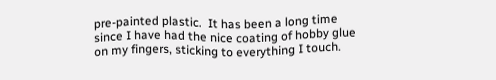pre-painted plastic.  It has been a long time since I have had the nice coating of hobby glue on my fingers, sticking to everything I touch.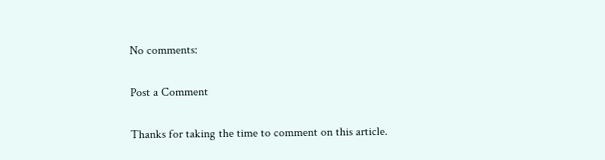No comments:

Post a Comment

Thanks for taking the time to comment on this article.